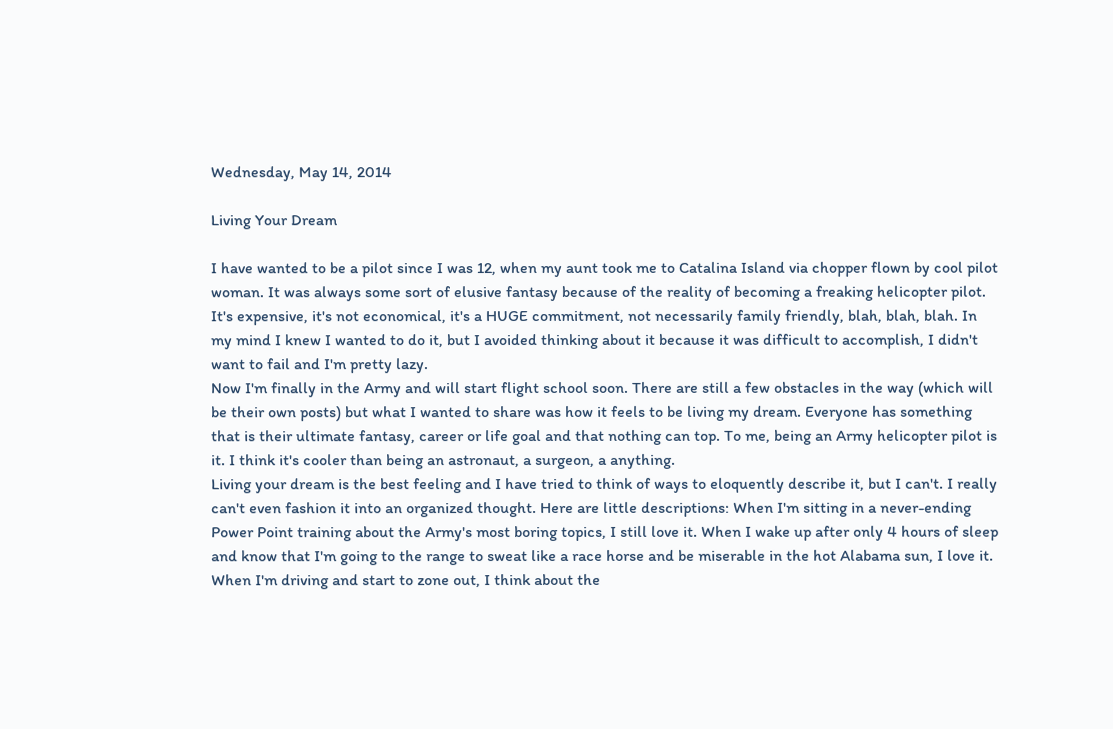Wednesday, May 14, 2014

Living Your Dream

I have wanted to be a pilot since I was 12, when my aunt took me to Catalina Island via chopper flown by cool pilot woman. It was always some sort of elusive fantasy because of the reality of becoming a freaking helicopter pilot. It's expensive, it's not economical, it's a HUGE commitment, not necessarily family friendly, blah, blah, blah. In my mind I knew I wanted to do it, but I avoided thinking about it because it was difficult to accomplish, I didn't want to fail and I'm pretty lazy.
Now I'm finally in the Army and will start flight school soon. There are still a few obstacles in the way (which will be their own posts) but what I wanted to share was how it feels to be living my dream. Everyone has something that is their ultimate fantasy, career or life goal and that nothing can top. To me, being an Army helicopter pilot is it. I think it's cooler than being an astronaut, a surgeon, a anything.
Living your dream is the best feeling and I have tried to think of ways to eloquently describe it, but I can't. I really can't even fashion it into an organized thought. Here are little descriptions: When I'm sitting in a never-ending Power Point training about the Army's most boring topics, I still love it. When I wake up after only 4 hours of sleep and know that I'm going to the range to sweat like a race horse and be miserable in the hot Alabama sun, I love it. When I'm driving and start to zone out, I think about the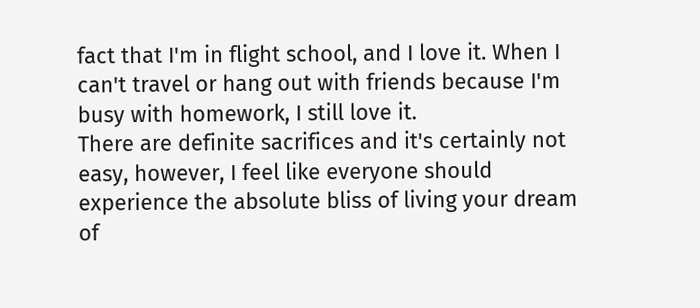fact that I'm in flight school, and I love it. When I can't travel or hang out with friends because I'm busy with homework, I still love it.
There are definite sacrifices and it's certainly not easy, however, I feel like everyone should experience the absolute bliss of living your dream of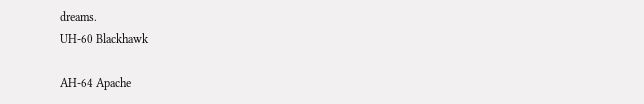dreams.
UH-60 Blackhawk

AH-64 Apache